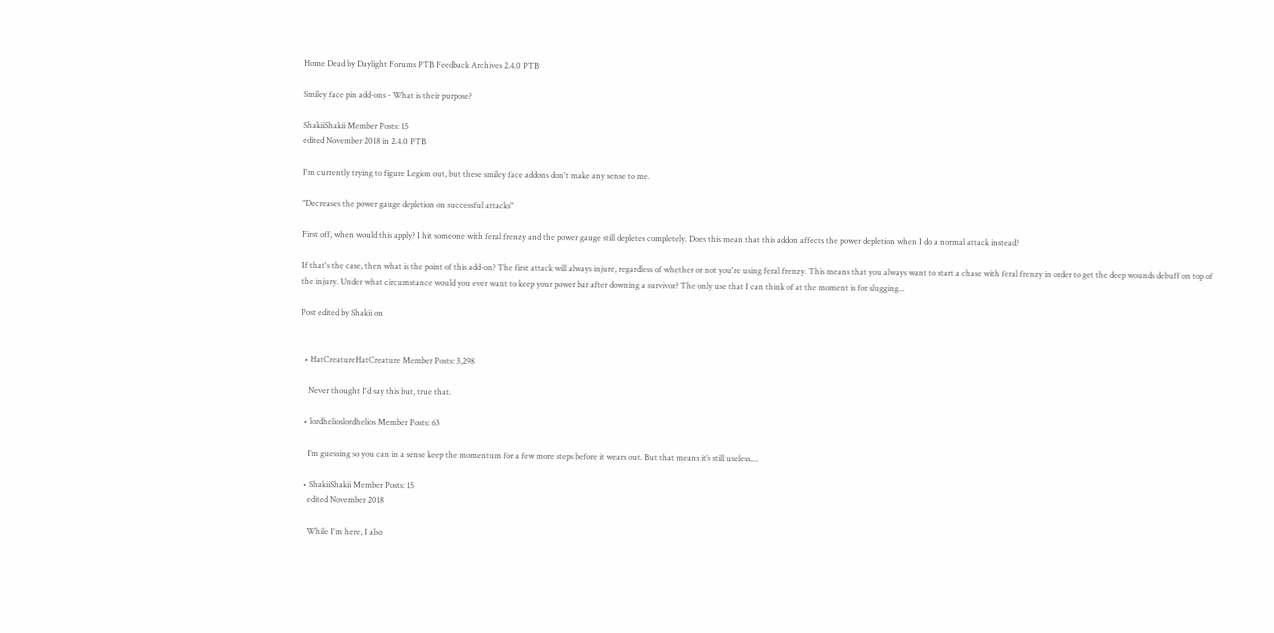Home Dead by Daylight Forums PTB Feedback Archives 2.4.0 PTB

Smiley face pin add-ons - What is their purpose?

ShakiiShakii Member Posts: 15
edited November 2018 in 2.4.0 PTB

I'm currently trying to figure Legion out, but these smiley face addons don't make any sense to me.

"Decreases the power gauge depletion on successful attacks"

First off, when would this apply? I hit someone with feral frenzy and the power gauge still depletes completely. Does this mean that this addon affects the power depletion when I do a normal attack instead?

If that's the case, then what is the point of this add-on? The first attack will always injure, regardless of whether or not you're using feral frenzy. This means that you always want to start a chase with feral frenzy in order to get the deep wounds debuff on top of the injury. Under what circumstance would you ever want to keep your power bar after downing a survivor? The only use that I can think of at the moment is for slugging...

Post edited by Shakii on


  • HatCreatureHatCreature Member Posts: 3,298

    Never thought I'd say this but, true that.

  • lordhelioslordhelios Member Posts: 63

    I’m guessing so you can in a sense keep the momentum for a few more steps before it wears out. But that means it’s still useless....

  • ShakiiShakii Member Posts: 15
    edited November 2018

    While I'm here, I also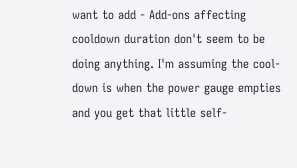want to add - Add-ons affecting cooldown duration don't seem to be doing anything. I'm assuming the cool-down is when the power gauge empties and you get that little self-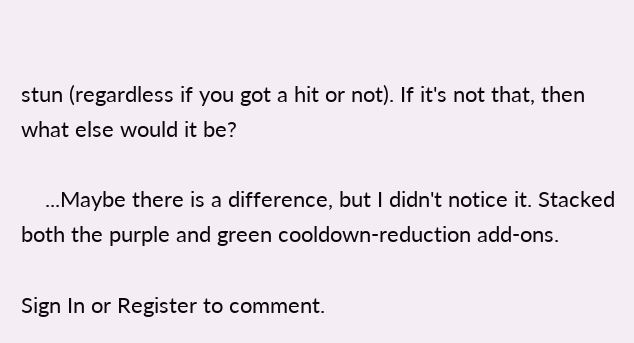stun (regardless if you got a hit or not). If it's not that, then what else would it be?

    ...Maybe there is a difference, but I didn't notice it. Stacked both the purple and green cooldown-reduction add-ons.

Sign In or Register to comment.